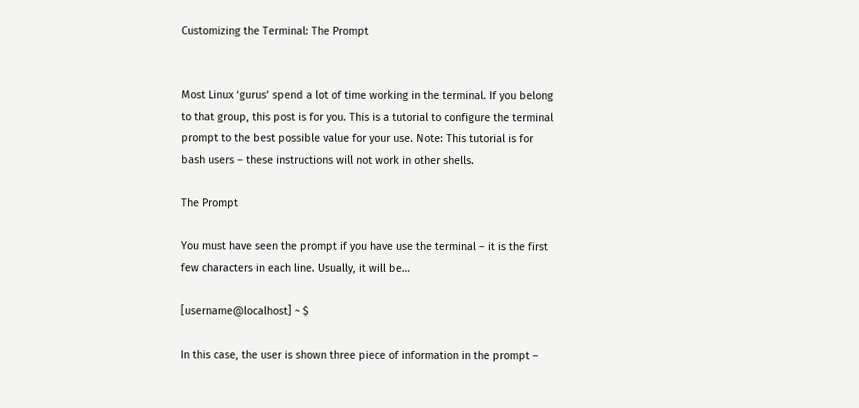Customizing the Terminal: The Prompt


Most Linux ‘gurus’ spend a lot of time working in the terminal. If you belong to that group, this post is for you. This is a tutorial to configure the terminal prompt to the best possible value for your use. Note: This tutorial is for bash users – these instructions will not work in other shells.

The Prompt

You must have seen the prompt if you have use the terminal – it is the first few characters in each line. Usually, it will be…

[username@localhost] ~ $

In this case, the user is shown three piece of information in the prompt –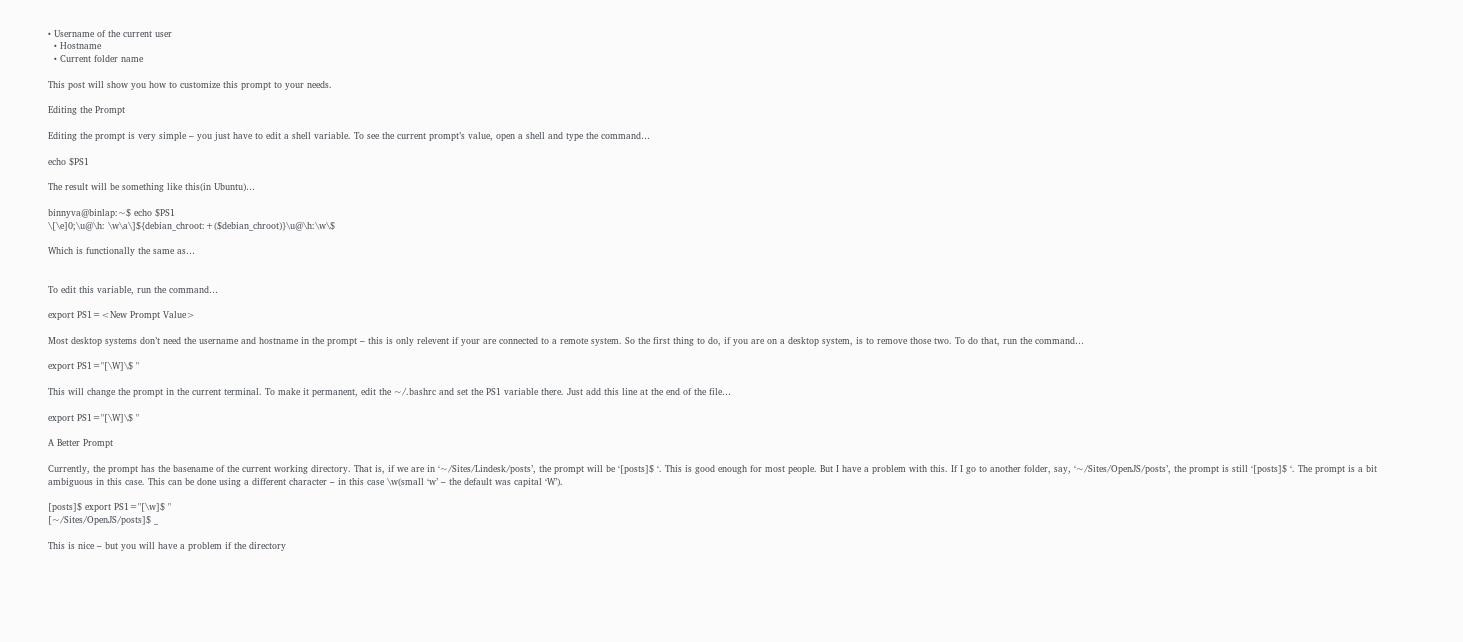• Username of the current user
  • Hostname
  • Current folder name

This post will show you how to customize this prompt to your needs.

Editing the Prompt

Editing the prompt is very simple – you just have to edit a shell variable. To see the current prompt’s value, open a shell and type the command…

echo $PS1

The result will be something like this(in Ubuntu)…

binnyva@binlap:~$ echo $PS1
\[\e]0;\u@\h: \w\a\]${debian_chroot:+($debian_chroot)}\u@\h:\w\$

Which is functionally the same as…


To edit this variable, run the command…

export PS1=<New Prompt Value>

Most desktop systems don’t need the username and hostname in the prompt – this is only relevent if your are connected to a remote system. So the first thing to do, if you are on a desktop system, is to remove those two. To do that, run the command…

export PS1="[\W]\$ "

This will change the prompt in the current terminal. To make it permanent, edit the ~/.bashrc and set the PS1 variable there. Just add this line at the end of the file…

export PS1="[\W]\$ "

A Better Prompt

Currently, the prompt has the basename of the current working directory. That is, if we are in ‘~/Sites/Lindesk/posts’, the prompt will be ‘[posts]$ ‘. This is good enough for most people. But I have a problem with this. If I go to another folder, say, ‘~/Sites/OpenJS/posts’, the prompt is still ‘[posts]$ ‘. The prompt is a bit ambiguous in this case. This can be done using a different character – in this case \w(small ‘w’ – the default was capital ‘W’).

[posts]$ export PS1="[\w]$ "
[~/Sites/OpenJS/posts]$ _

This is nice – but you will have a problem if the directory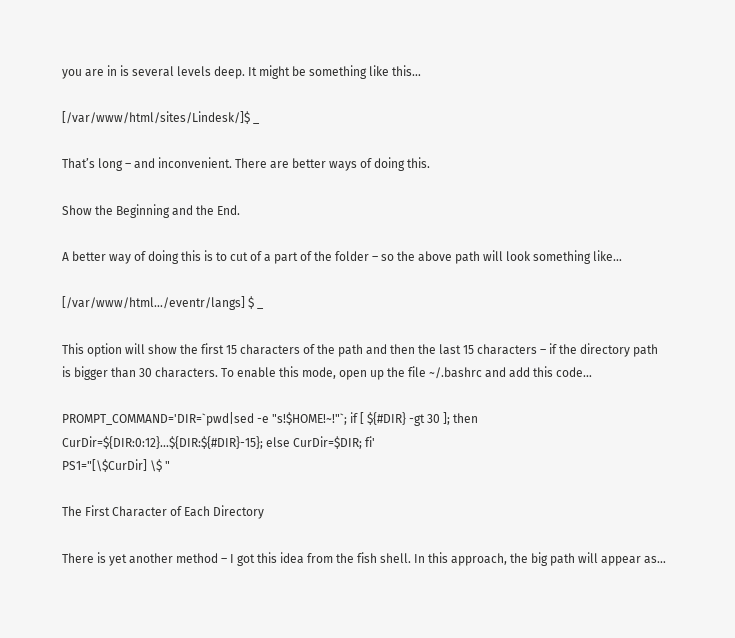you are in is several levels deep. It might be something like this…

[/var/www/html/sites/Lindesk/]$ _

That’s long – and inconvenient. There are better ways of doing this.

Show the Beginning and the End.

A better way of doing this is to cut of a part of the folder – so the above path will look something like…

[/var/www/html.../eventr/langs] $ _

This option will show the first 15 characters of the path and then the last 15 characters – if the directory path is bigger than 30 characters. To enable this mode, open up the file ~/.bashrc and add this code…

PROMPT_COMMAND='DIR=`pwd|sed -e "s!$HOME!~!"`; if [ ${#DIR} -gt 30 ]; then CurDir=${DIR:0:12}...${DIR:${#DIR}-15}; else CurDir=$DIR; fi'
PS1="[\$CurDir] \$ "

The First Character of Each Directory

There is yet another method – I got this idea from the fish shell. In this approach, the big path will appear as…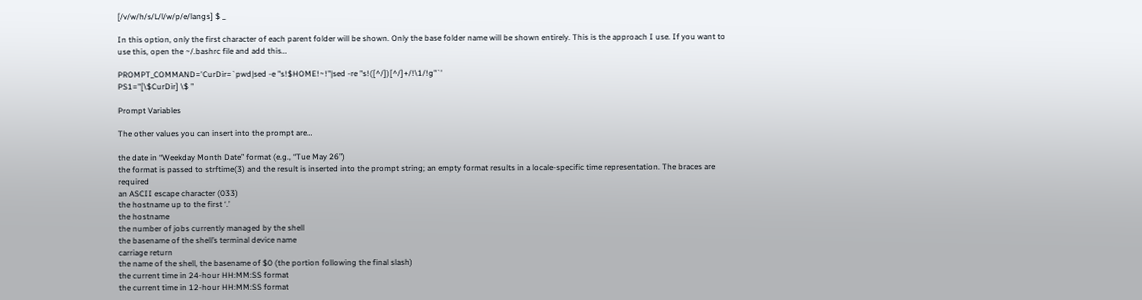[/v/w/h/s/L/l/w/p/e/langs] $ _

In this option, only the first character of each parent folder will be shown. Only the base folder name will be shown entirely. This is the approach I use. If you want to use this, open the ~/.bashrc file and add this…

PROMPT_COMMAND='CurDir=`pwd|sed -e "s!$HOME!~!"|sed -re "s!([^/])[^/]+/!\1/!g"`'
PS1="[\$CurDir] \$ "

Prompt Variables

The other values you can insert into the prompt are…

the date in “Weekday Month Date” format (e.g., “Tue May 26”)
the format is passed to strftime(3) and the result is inserted into the prompt string; an empty format results in a locale-specific time representation. The braces are required
an ASCII escape character (033)
the hostname up to the first ‘.’
the hostname
the number of jobs currently managed by the shell
the basename of the shell’s terminal device name
carriage return
the name of the shell, the basename of $0 (the portion following the final slash)
the current time in 24-hour HH:MM:SS format
the current time in 12-hour HH:MM:SS format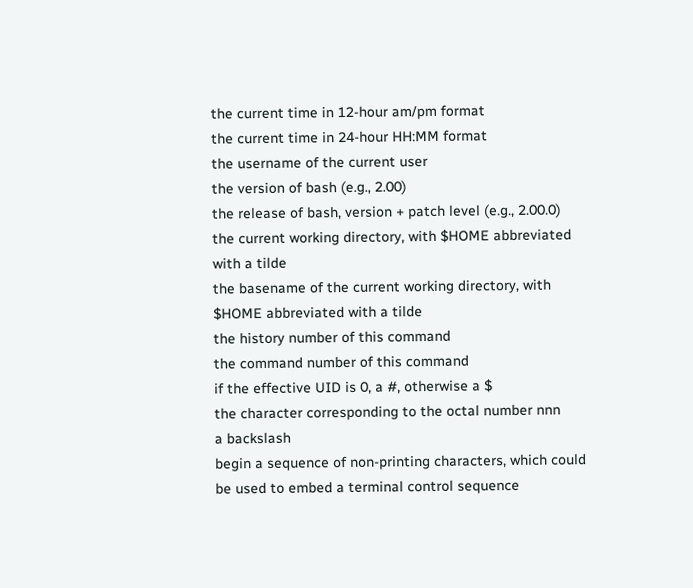the current time in 12-hour am/pm format
the current time in 24-hour HH:MM format
the username of the current user
the version of bash (e.g., 2.00)
the release of bash, version + patch level (e.g., 2.00.0)
the current working directory, with $HOME abbreviated with a tilde
the basename of the current working directory, with $HOME abbreviated with a tilde
the history number of this command
the command number of this command
if the effective UID is 0, a #, otherwise a $
the character corresponding to the octal number nnn
a backslash
begin a sequence of non-printing characters, which could be used to embed a terminal control sequence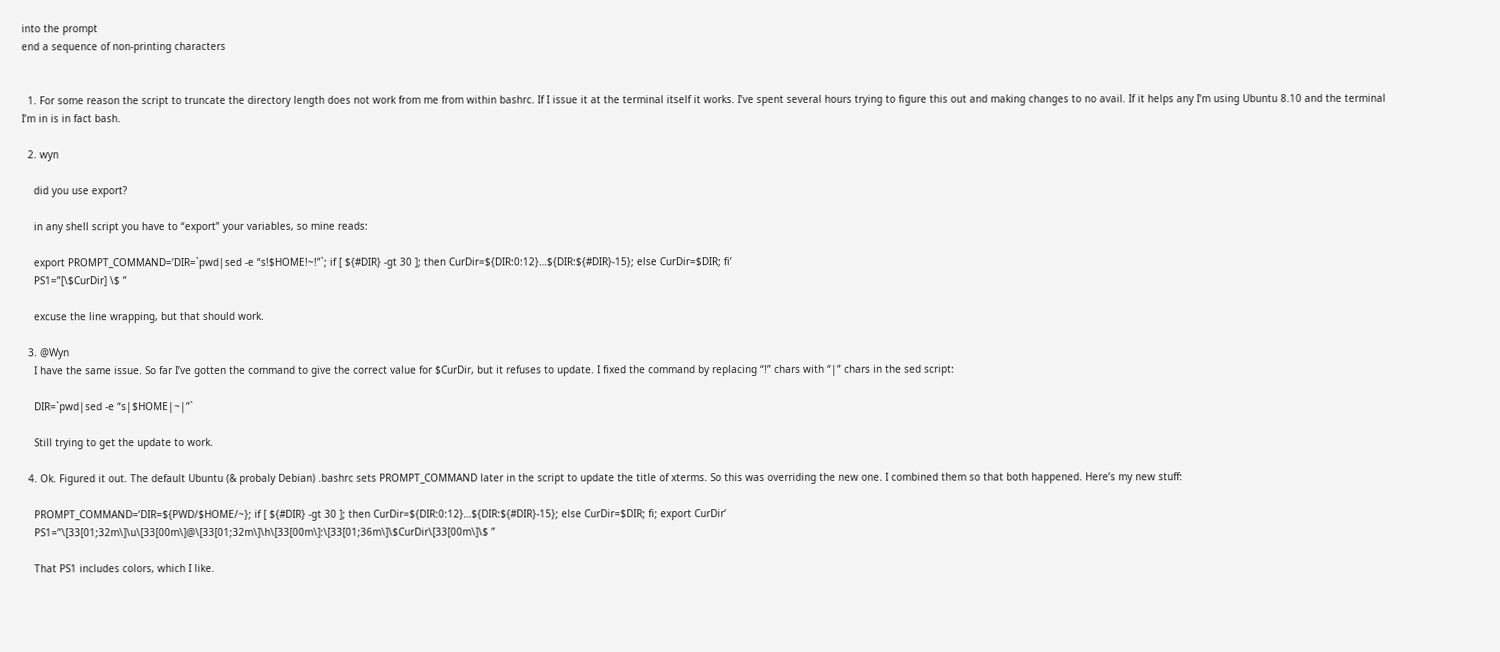into the prompt
end a sequence of non-printing characters


  1. For some reason the script to truncate the directory length does not work from me from within bashrc. If I issue it at the terminal itself it works. I’ve spent several hours trying to figure this out and making changes to no avail. If it helps any I’m using Ubuntu 8.10 and the terminal I’m in is in fact bash.

  2. wyn

    did you use export?

    in any shell script you have to “export” your variables, so mine reads:

    export PROMPT_COMMAND=’DIR=`pwd|sed -e “s!$HOME!~!”`; if [ ${#DIR} -gt 30 ]; then CurDir=${DIR:0:12}…${DIR:${#DIR}-15}; else CurDir=$DIR; fi’
    PS1=”[\$CurDir] \$ ”

    excuse the line wrapping, but that should work.

  3. @Wyn
    I have the same issue. So far I’ve gotten the command to give the correct value for $CurDir, but it refuses to update. I fixed the command by replacing “!” chars with “|” chars in the sed script:

    DIR=`pwd|sed -e “s|$HOME|~|”`

    Still trying to get the update to work.

  4. Ok. Figured it out. The default Ubuntu (& probaly Debian) .bashrc sets PROMPT_COMMAND later in the script to update the title of xterms. So this was overriding the new one. I combined them so that both happened. Here’s my new stuff:

    PROMPT_COMMAND=’DIR=${PWD/$HOME/~}; if [ ${#DIR} -gt 30 ]; then CurDir=${DIR:0:12}…${DIR:${#DIR}-15}; else CurDir=$DIR; fi; export CurDir’
    PS1=”\[33[01;32m\]\u\[33[00m\]@\[33[01;32m\]\h\[33[00m\]:\[33[01;36m\]\$CurDir\[33[00m\]\$ ”

    That PS1 includes colors, which I like.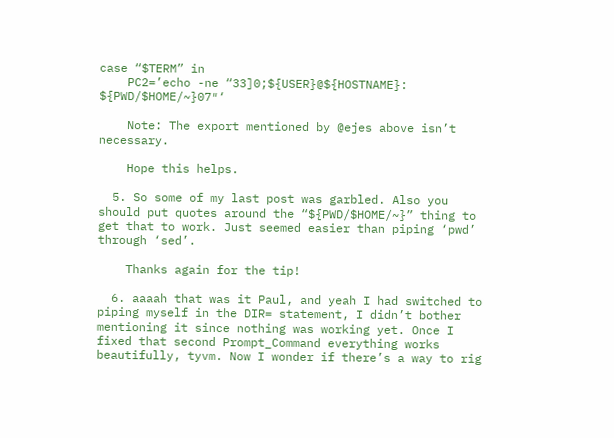case “$TERM” in
    PC2=’echo -ne “33]0;${USER}@${HOSTNAME}: ${PWD/$HOME/~}07″‘

    Note: The export mentioned by @ejes above isn’t necessary.

    Hope this helps.

  5. So some of my last post was garbled. Also you should put quotes around the “${PWD/$HOME/~}” thing to get that to work. Just seemed easier than piping ‘pwd’ through ‘sed’.

    Thanks again for the tip!

  6. aaaah that was it Paul, and yeah I had switched to piping myself in the DIR= statement, I didn’t bother mentioning it since nothing was working yet. Once I fixed that second Prompt_Command everything works beautifully, tyvm. Now I wonder if there’s a way to rig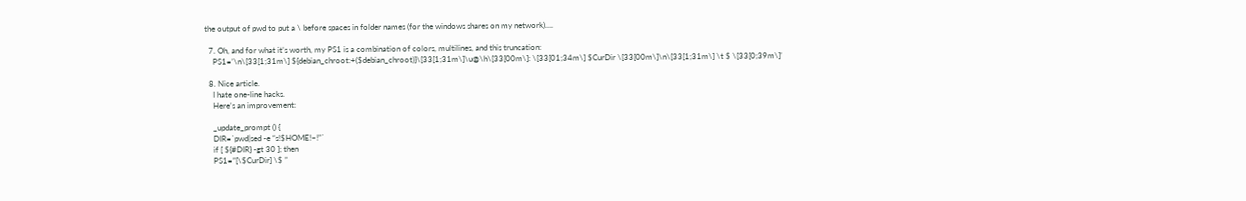the output of pwd to put a \ before spaces in folder names (for the windows shares on my network)….

  7. Oh, and for what it’s worth, my PS1 is a combination of colors, multilines, and this truncation:
    PS1=’\n\[33[1;31m\] ${debian_chroot:+($debian_chroot)}\[33[1;31m\]\u@\h\[33[00m\]: \[33[01;34m\] $CurDir \[33[00m\]\n\[33[1;31m\] \t $ \[33[0;39m\]’

  8. Nice article.
    I hate one-line hacks.
    Here’s an improvement:

    _update_prompt () {
    DIR=`pwd|sed -e “s!$HOME!~!”`
    if [ ${#DIR} -gt 30 ]; then
    PS1=”[\$CurDir] \$ ”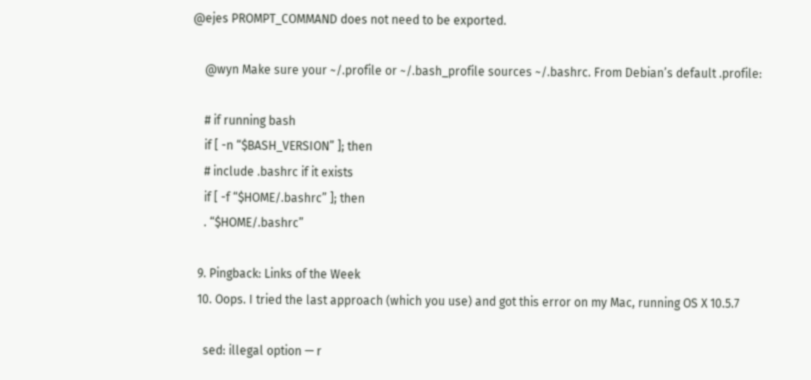@ejes PROMPT_COMMAND does not need to be exported.

    @wyn Make sure your ~/.profile or ~/.bash_profile sources ~/.bashrc. From Debian’s default .profile:

    # if running bash
    if [ -n “$BASH_VERSION” ]; then
    # include .bashrc if it exists
    if [ -f “$HOME/.bashrc” ]; then
    . “$HOME/.bashrc”

  9. Pingback: Links of the Week
  10. Oops. I tried the last approach (which you use) and got this error on my Mac, running OS X 10.5.7

    sed: illegal option — r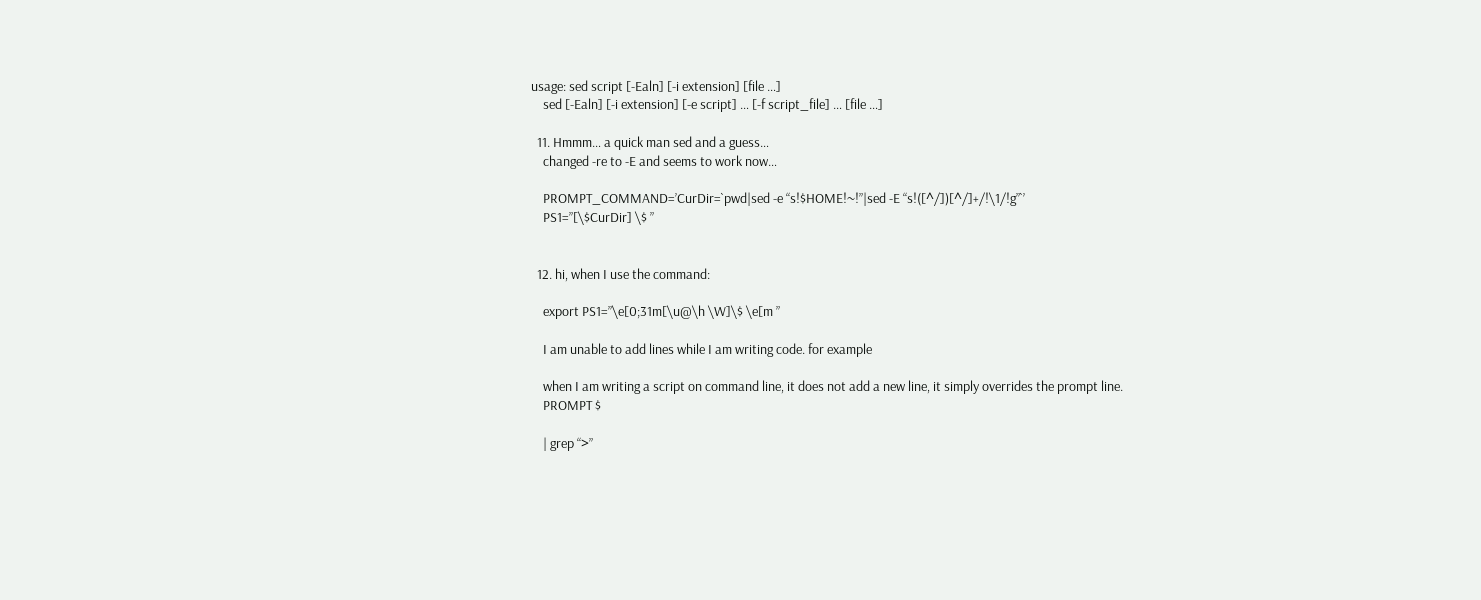usage: sed script [-Ealn] [-i extension] [file …]
    sed [-Ealn] [-i extension] [-e script] … [-f script_file] … [file …]

  11. Hmmm… a quick man sed and a guess…
    changed -re to -E and seems to work now…

    PROMPT_COMMAND=’CurDir=`pwd|sed -e “s!$HOME!~!”|sed -E “s!([^/])[^/]+/!\1/!g”`’
    PS1=”[\$CurDir] \$ ”


  12. hi, when I use the command:

    export PS1=”\e[0;31m[\u@\h \W]\$ \e[m ”

    I am unable to add lines while I am writing code. for example

    when I am writing a script on command line, it does not add a new line, it simply overrides the prompt line.
    PROMPT $

    | grep “>”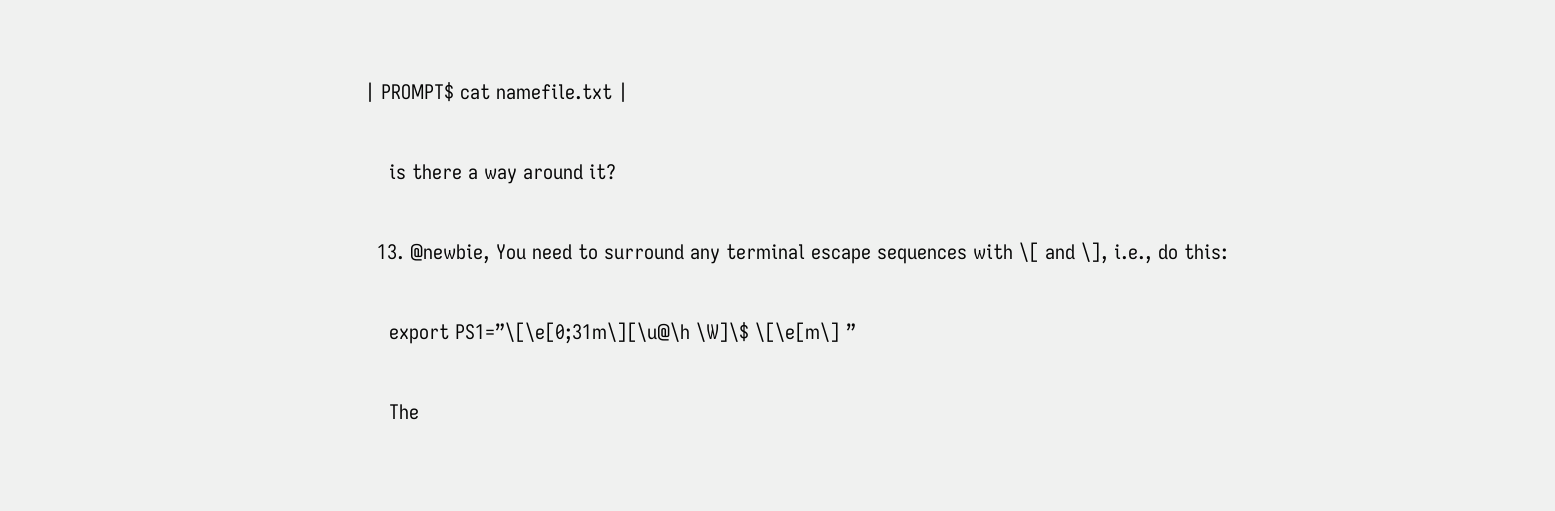| PROMPT$ cat namefile.txt |

    is there a way around it?

  13. @newbie, You need to surround any terminal escape sequences with \[ and \], i.e., do this:

    export PS1=”\[\e[0;31m\][\u@\h \W]\$ \[\e[m\] ”

    The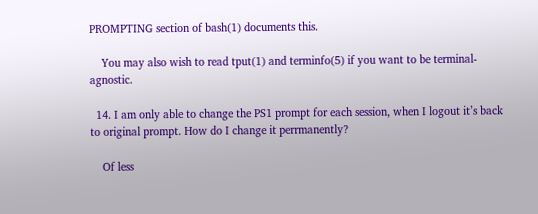PROMPTING section of bash(1) documents this.

    You may also wish to read tput(1) and terminfo(5) if you want to be terminal-agnostic.

  14. I am only able to change the PS1 prompt for each session, when I logout it’s back to original prompt. How do I change it perrmanently?

    Of less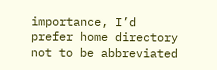importance, I’d prefer home directory not to be abbreviated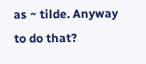as ~ tilde. Anyway to do that?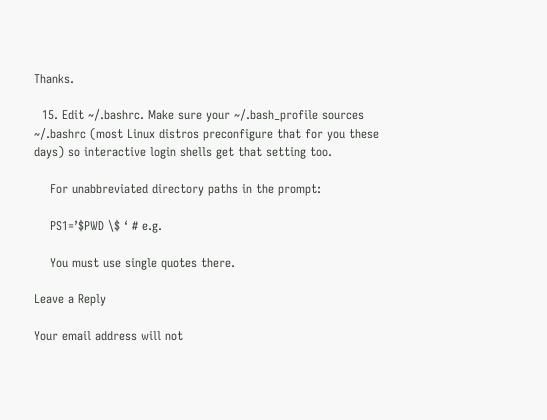Thanks.

  15. Edit ~/.bashrc. Make sure your ~/.bash_profile sources ~/.bashrc (most Linux distros preconfigure that for you these days) so interactive login shells get that setting too.

    For unabbreviated directory paths in the prompt:

    PS1=’$PWD \$ ‘ # e.g.

    You must use single quotes there.

Leave a Reply

Your email address will not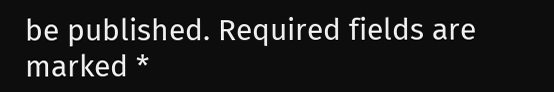be published. Required fields are marked *